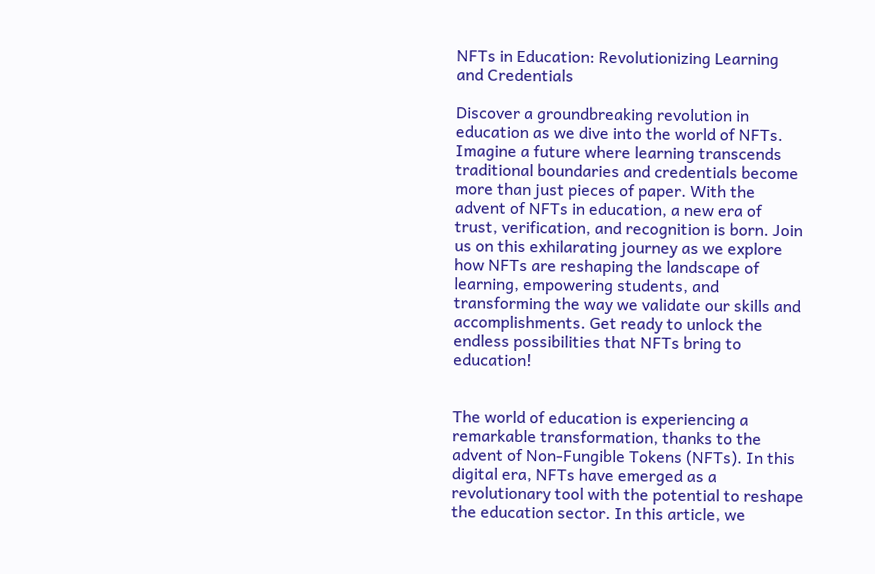NFTs in Education: Revolutionizing Learning and Credentials

Discover a groundbreaking revolution in education as we dive into the world of NFTs. Imagine a future where learning transcends traditional boundaries and credentials become more than just pieces of paper. With the advent of NFTs in education, a new era of trust, verification, and recognition is born. Join us on this exhilarating journey as we explore how NFTs are reshaping the landscape of learning, empowering students, and transforming the way we validate our skills and accomplishments. Get ready to unlock the endless possibilities that NFTs bring to education!


The world of education is experiencing a remarkable transformation, thanks to the advent of Non-Fungible Tokens (NFTs). In this digital era, NFTs have emerged as a revolutionary tool with the potential to reshape the education sector. In this article, we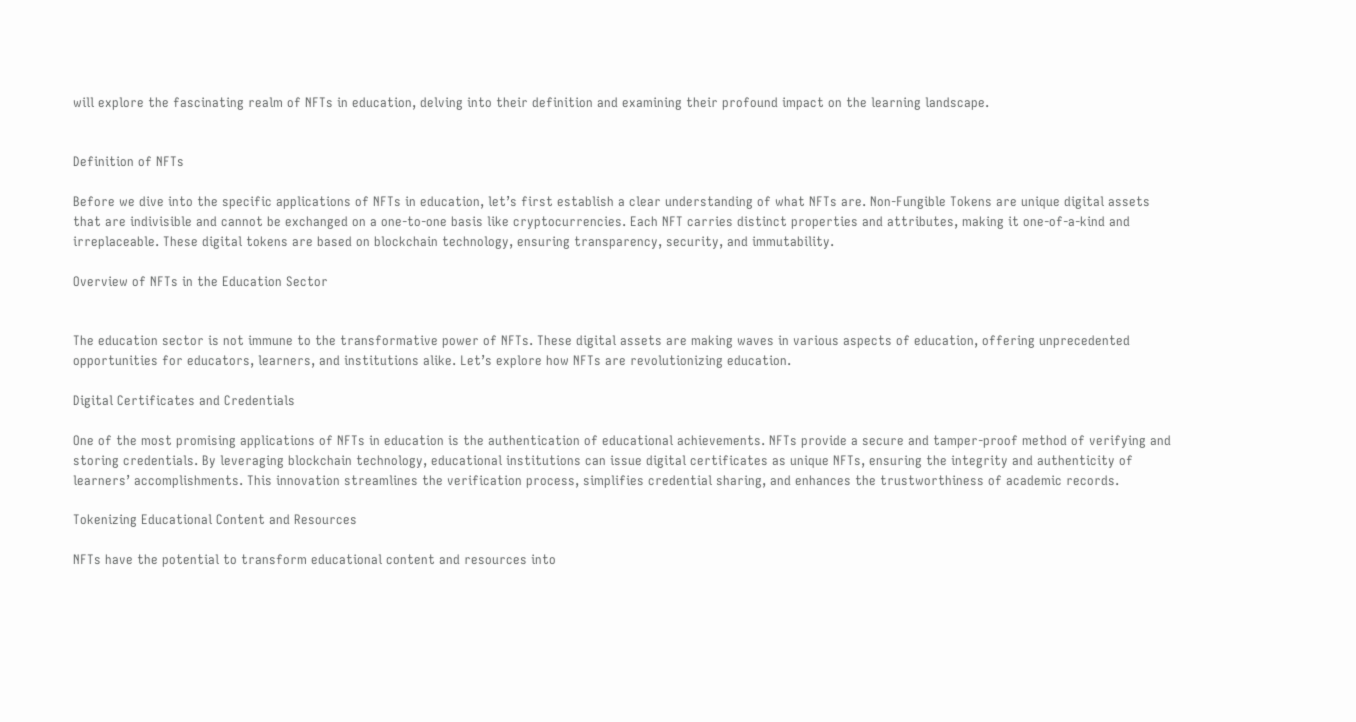will explore the fascinating realm of NFTs in education, delving into their definition and examining their profound impact on the learning landscape.


Definition of NFTs

Before we dive into the specific applications of NFTs in education, let’s first establish a clear understanding of what NFTs are. Non-Fungible Tokens are unique digital assets that are indivisible and cannot be exchanged on a one-to-one basis like cryptocurrencies. Each NFT carries distinct properties and attributes, making it one-of-a-kind and irreplaceable. These digital tokens are based on blockchain technology, ensuring transparency, security, and immutability.

Overview of NFTs in the Education Sector


The education sector is not immune to the transformative power of NFTs. These digital assets are making waves in various aspects of education, offering unprecedented opportunities for educators, learners, and institutions alike. Let’s explore how NFTs are revolutionizing education.

Digital Certificates and Credentials

One of the most promising applications of NFTs in education is the authentication of educational achievements. NFTs provide a secure and tamper-proof method of verifying and storing credentials. By leveraging blockchain technology, educational institutions can issue digital certificates as unique NFTs, ensuring the integrity and authenticity of learners’ accomplishments. This innovation streamlines the verification process, simplifies credential sharing, and enhances the trustworthiness of academic records.

Tokenizing Educational Content and Resources

NFTs have the potential to transform educational content and resources into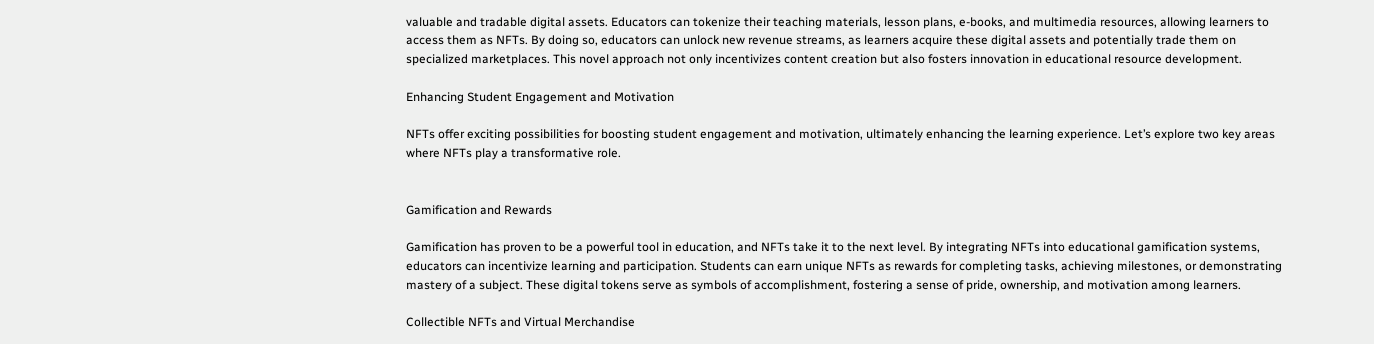valuable and tradable digital assets. Educators can tokenize their teaching materials, lesson plans, e-books, and multimedia resources, allowing learners to access them as NFTs. By doing so, educators can unlock new revenue streams, as learners acquire these digital assets and potentially trade them on specialized marketplaces. This novel approach not only incentivizes content creation but also fosters innovation in educational resource development.

Enhancing Student Engagement and Motivation

NFTs offer exciting possibilities for boosting student engagement and motivation, ultimately enhancing the learning experience. Let’s explore two key areas where NFTs play a transformative role.


Gamification and Rewards

Gamification has proven to be a powerful tool in education, and NFTs take it to the next level. By integrating NFTs into educational gamification systems, educators can incentivize learning and participation. Students can earn unique NFTs as rewards for completing tasks, achieving milestones, or demonstrating mastery of a subject. These digital tokens serve as symbols of accomplishment, fostering a sense of pride, ownership, and motivation among learners.

Collectible NFTs and Virtual Merchandise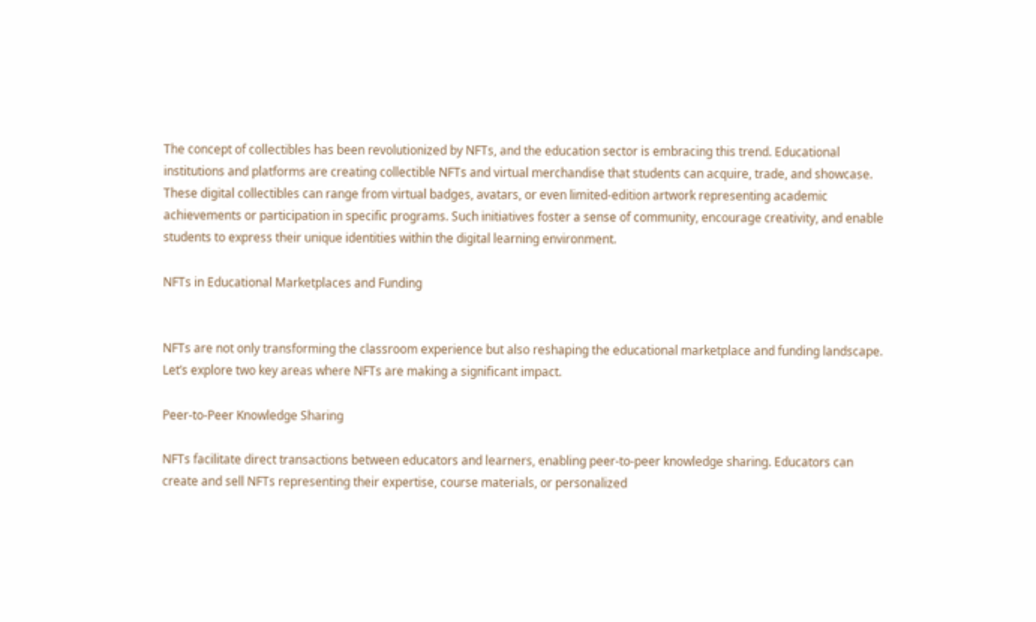The concept of collectibles has been revolutionized by NFTs, and the education sector is embracing this trend. Educational institutions and platforms are creating collectible NFTs and virtual merchandise that students can acquire, trade, and showcase. These digital collectibles can range from virtual badges, avatars, or even limited-edition artwork representing academic achievements or participation in specific programs. Such initiatives foster a sense of community, encourage creativity, and enable students to express their unique identities within the digital learning environment.

NFTs in Educational Marketplaces and Funding


NFTs are not only transforming the classroom experience but also reshaping the educational marketplace and funding landscape. Let’s explore two key areas where NFTs are making a significant impact.

Peer-to-Peer Knowledge Sharing

NFTs facilitate direct transactions between educators and learners, enabling peer-to-peer knowledge sharing. Educators can create and sell NFTs representing their expertise, course materials, or personalized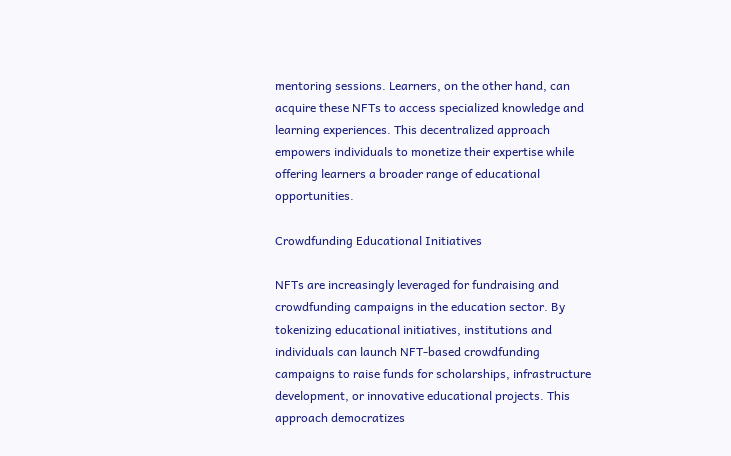mentoring sessions. Learners, on the other hand, can acquire these NFTs to access specialized knowledge and learning experiences. This decentralized approach empowers individuals to monetize their expertise while offering learners a broader range of educational opportunities.

Crowdfunding Educational Initiatives

NFTs are increasingly leveraged for fundraising and crowdfunding campaigns in the education sector. By tokenizing educational initiatives, institutions and individuals can launch NFT-based crowdfunding campaigns to raise funds for scholarships, infrastructure development, or innovative educational projects. This approach democratizes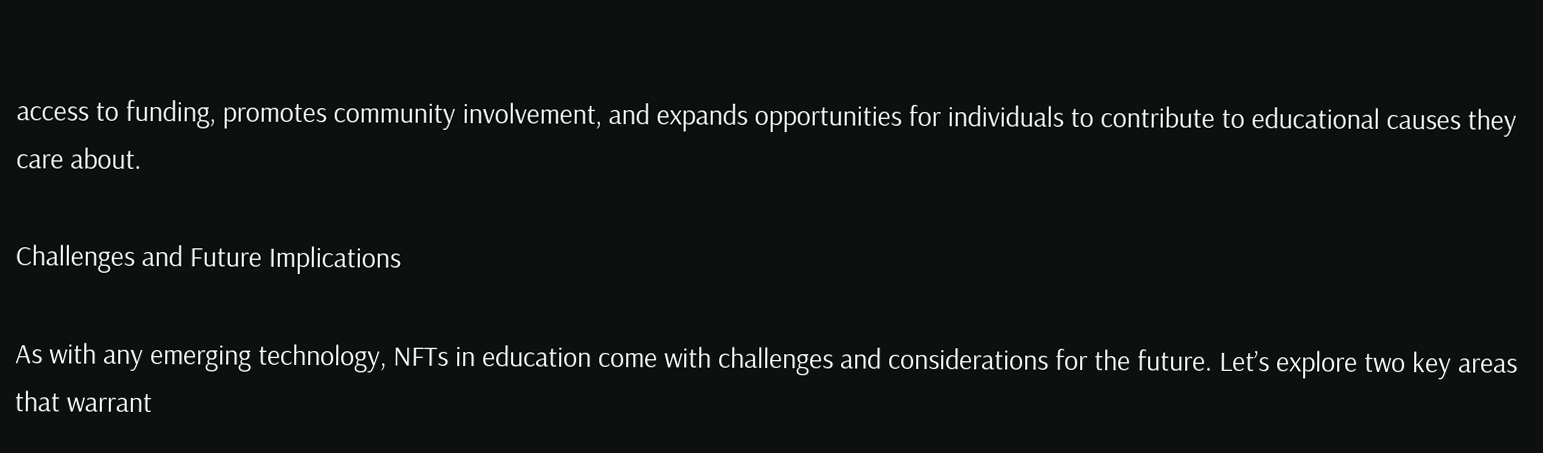access to funding, promotes community involvement, and expands opportunities for individuals to contribute to educational causes they care about.

Challenges and Future Implications

As with any emerging technology, NFTs in education come with challenges and considerations for the future. Let’s explore two key areas that warrant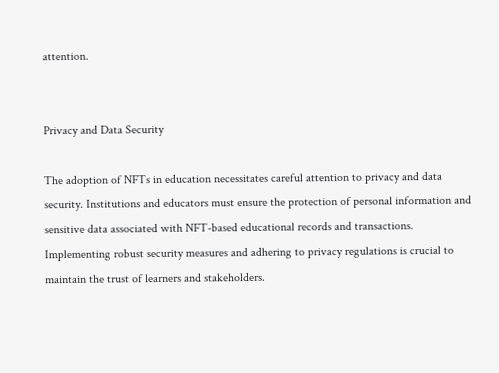attention.


Privacy and Data Security

The adoption of NFTs in education necessitates careful attention to privacy and data security. Institutions and educators must ensure the protection of personal information and sensitive data associated with NFT-based educational records and transactions. Implementing robust security measures and adhering to privacy regulations is crucial to maintain the trust of learners and stakeholders.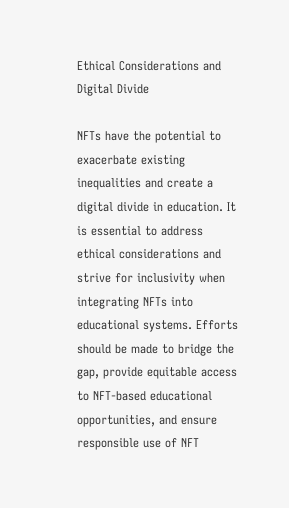Ethical Considerations and Digital Divide

NFTs have the potential to exacerbate existing inequalities and create a digital divide in education. It is essential to address ethical considerations and strive for inclusivity when integrating NFTs into educational systems. Efforts should be made to bridge the gap, provide equitable access to NFT-based educational opportunities, and ensure responsible use of NFT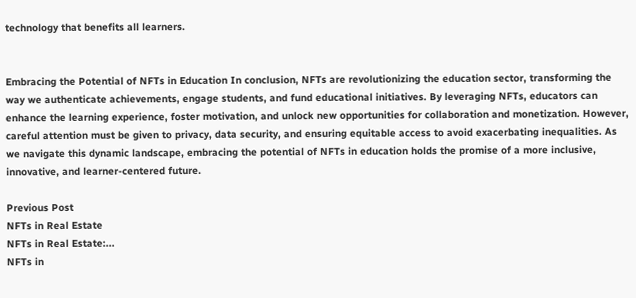technology that benefits all learners.


Embracing the Potential of NFTs in Education In conclusion, NFTs are revolutionizing the education sector, transforming the way we authenticate achievements, engage students, and fund educational initiatives. By leveraging NFTs, educators can enhance the learning experience, foster motivation, and unlock new opportunities for collaboration and monetization. However, careful attention must be given to privacy, data security, and ensuring equitable access to avoid exacerbating inequalities. As we navigate this dynamic landscape, embracing the potential of NFTs in education holds the promise of a more inclusive, innovative, and learner-centered future.

Previous Post
NFTs in Real Estate
NFTs in Real Estate:...
NFTs in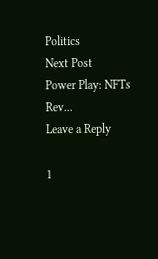Politics
Next Post
Power Play: NFTs Rev...
Leave a Reply

1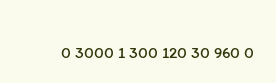0 3000 1 300 120 30 960 0